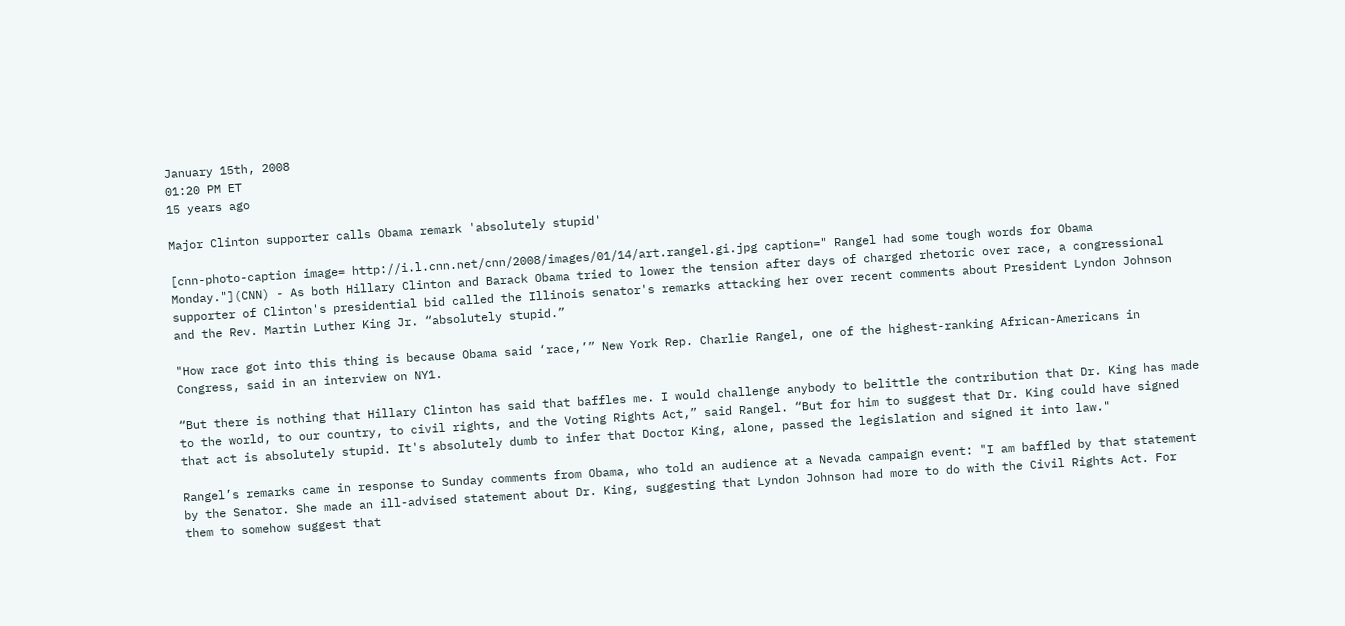January 15th, 2008
01:20 PM ET
15 years ago

Major Clinton supporter calls Obama remark 'absolutely stupid'

[cnn-photo-caption image= http://i.l.cnn.net/cnn/2008/images/01/14/art.rangel.gi.jpg caption=" Rangel had some tough words for Obama Monday."](CNN) - As both Hillary Clinton and Barack Obama tried to lower the tension after days of charged rhetoric over race, a congressional supporter of Clinton's presidential bid called the Illinois senator's remarks attacking her over recent comments about President Lyndon Johnson and the Rev. Martin Luther King Jr. “absolutely stupid.”

"How race got into this thing is because Obama said ‘race,’” New York Rep. Charlie Rangel, one of the highest-ranking African-Americans in Congress, said in an interview on NY1.

“But there is nothing that Hillary Clinton has said that baffles me. I would challenge anybody to belittle the contribution that Dr. King has made to the world, to our country, to civil rights, and the Voting Rights Act,” said Rangel. “But for him to suggest that Dr. King could have signed that act is absolutely stupid. It's absolutely dumb to infer that Doctor King, alone, passed the legislation and signed it into law."

Rangel’s remarks came in response to Sunday comments from Obama, who told an audience at a Nevada campaign event: "I am baffled by that statement by the Senator. She made an ill-advised statement about Dr. King, suggesting that Lyndon Johnson had more to do with the Civil Rights Act. For them to somehow suggest that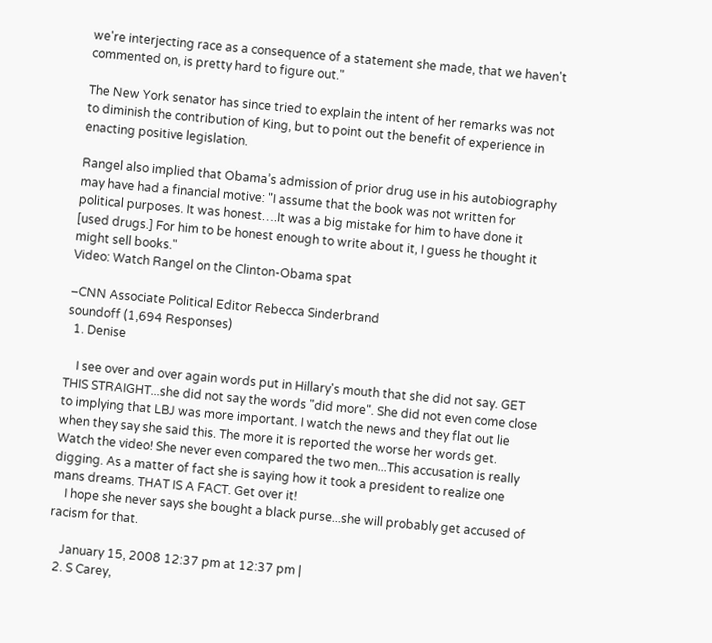we're interjecting race as a consequence of a statement she made, that we haven't commented on, is pretty hard to figure out."

The New York senator has since tried to explain the intent of her remarks was not to diminish the contribution of King, but to point out the benefit of experience in enacting positive legislation.

Rangel also implied that Obama’s admission of prior drug use in his autobiography may have had a financial motive: "I assume that the book was not written for political purposes. It was honest….It was a big mistake for him to have done it [used drugs.] For him to be honest enough to write about it, I guess he thought it might sell books."
Video: Watch Rangel on the Clinton-Obama spat

–CNN Associate Political Editor Rebecca Sinderbrand
soundoff (1,694 Responses)
  1. Denise

    I see over and over again words put in Hillary's mouth that she did not say. GET THIS STRAIGHT...she did not say the words "did more". She did not even come close to implying that LBJ was more important. I watch the news and they flat out lie when they say she said this. The more it is reported the worse her words get. Watch the video! She never even compared the two men...This accusation is really digging. As a matter of fact she is saying how it took a president to realize one mans dreams. THAT IS A FACT. Get over it!
    I hope she never says she bought a black purse...she will probably get accused of racism for that.

    January 15, 2008 12:37 pm at 12:37 pm |
  2. S Carey,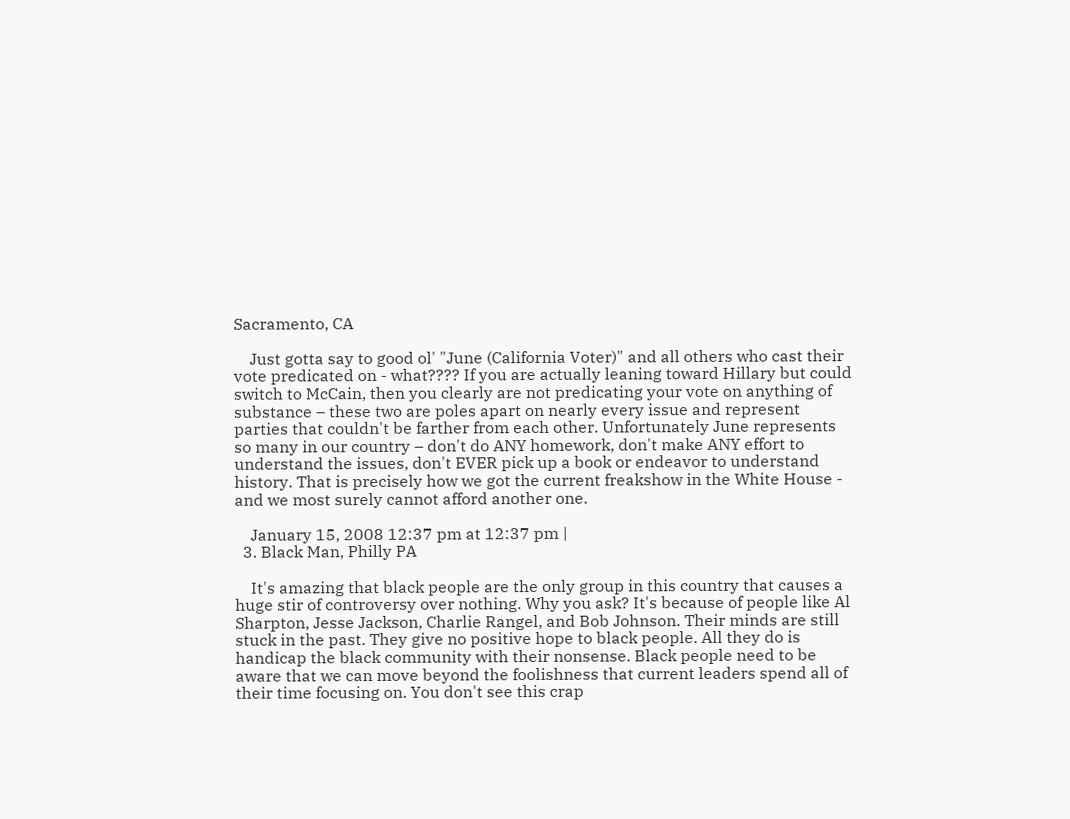Sacramento, CA

    Just gotta say to good ol' "June (California Voter)" and all others who cast their vote predicated on - what???? If you are actually leaning toward Hillary but could switch to McCain, then you clearly are not predicating your vote on anything of substance – these two are poles apart on nearly every issue and represent parties that couldn't be farther from each other. Unfortunately June represents so many in our country – don't do ANY homework, don't make ANY effort to understand the issues, don't EVER pick up a book or endeavor to understand history. That is precisely how we got the current freakshow in the White House - and we most surely cannot afford another one.

    January 15, 2008 12:37 pm at 12:37 pm |
  3. Black Man, Philly PA

    It's amazing that black people are the only group in this country that causes a huge stir of controversy over nothing. Why you ask? It's because of people like Al Sharpton, Jesse Jackson, Charlie Rangel, and Bob Johnson. Their minds are still stuck in the past. They give no positive hope to black people. All they do is handicap the black community with their nonsense. Black people need to be aware that we can move beyond the foolishness that current leaders spend all of their time focusing on. You don't see this crap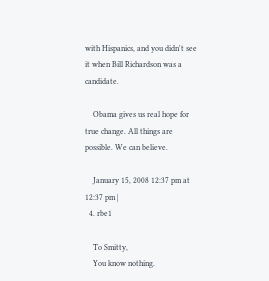with Hispanics, and you didn't see it when Bill Richardson was a candidate.

    Obama gives us real hope for true change. All things are possible. We can believe.

    January 15, 2008 12:37 pm at 12:37 pm |
  4. rbe1

    To Smitty,
    You know nothing.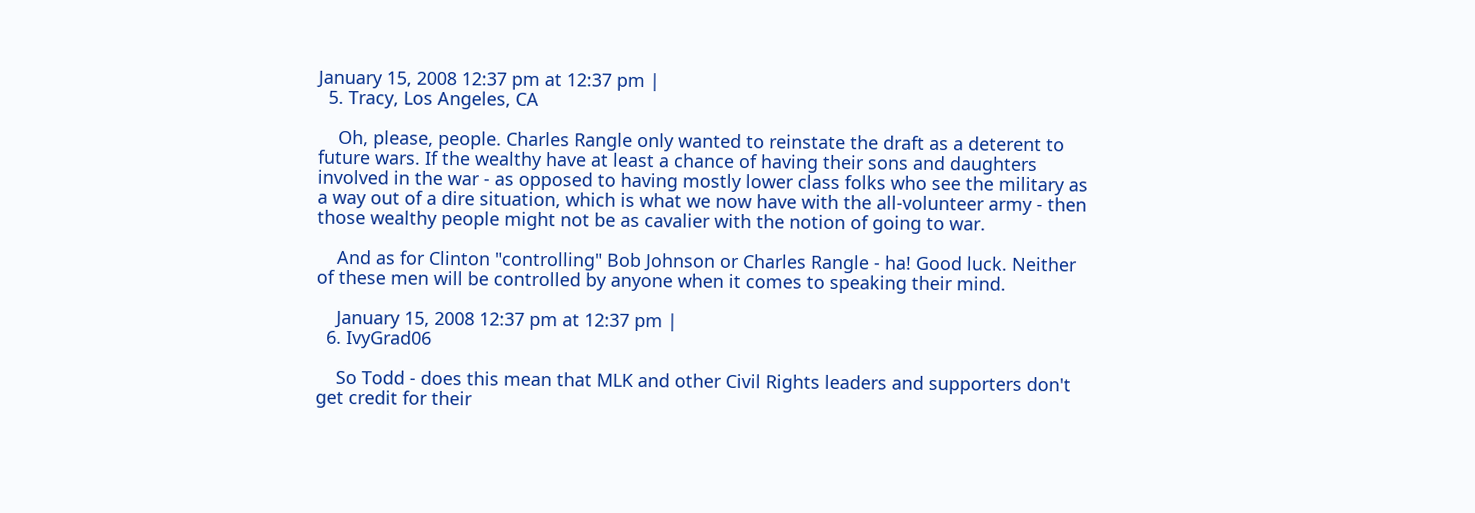January 15, 2008 12:37 pm at 12:37 pm |
  5. Tracy, Los Angeles, CA

    Oh, please, people. Charles Rangle only wanted to reinstate the draft as a deterent to future wars. If the wealthy have at least a chance of having their sons and daughters involved in the war - as opposed to having mostly lower class folks who see the military as a way out of a dire situation, which is what we now have with the all-volunteer army - then those wealthy people might not be as cavalier with the notion of going to war.

    And as for Clinton "controlling" Bob Johnson or Charles Rangle - ha! Good luck. Neither of these men will be controlled by anyone when it comes to speaking their mind.

    January 15, 2008 12:37 pm at 12:37 pm |
  6. IvyGrad06

    So Todd - does this mean that MLK and other Civil Rights leaders and supporters don't get credit for their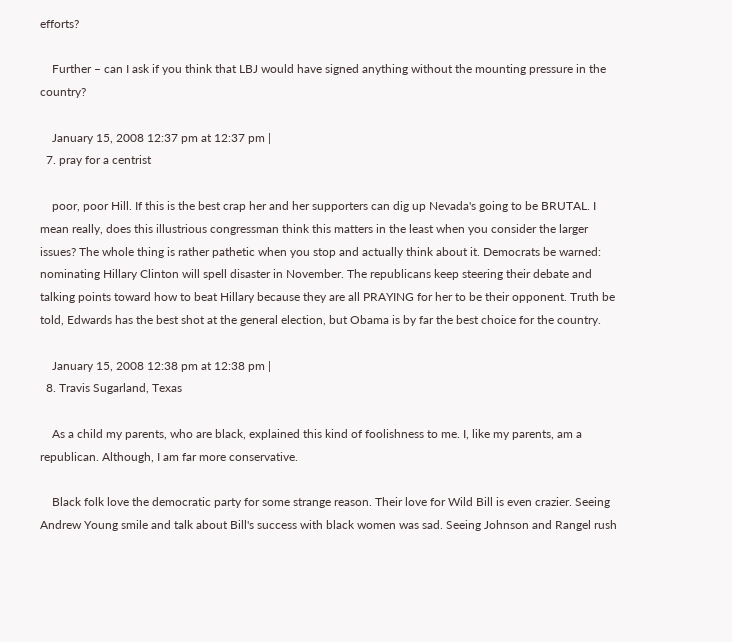efforts?

    Further – can I ask if you think that LBJ would have signed anything without the mounting pressure in the country?

    January 15, 2008 12:37 pm at 12:37 pm |
  7. pray for a centrist

    poor, poor Hill. If this is the best crap her and her supporters can dig up Nevada's going to be BRUTAL. I mean really, does this illustrious congressman think this matters in the least when you consider the larger issues? The whole thing is rather pathetic when you stop and actually think about it. Democrats be warned: nominating Hillary Clinton will spell disaster in November. The republicans keep steering their debate and talking points toward how to beat Hillary because they are all PRAYING for her to be their opponent. Truth be told, Edwards has the best shot at the general election, but Obama is by far the best choice for the country.

    January 15, 2008 12:38 pm at 12:38 pm |
  8. Travis Sugarland, Texas

    As a child my parents, who are black, explained this kind of foolishness to me. I, like my parents, am a republican. Although, I am far more conservative.

    Black folk love the democratic party for some strange reason. Their love for Wild Bill is even crazier. Seeing Andrew Young smile and talk about Bill's success with black women was sad. Seeing Johnson and Rangel rush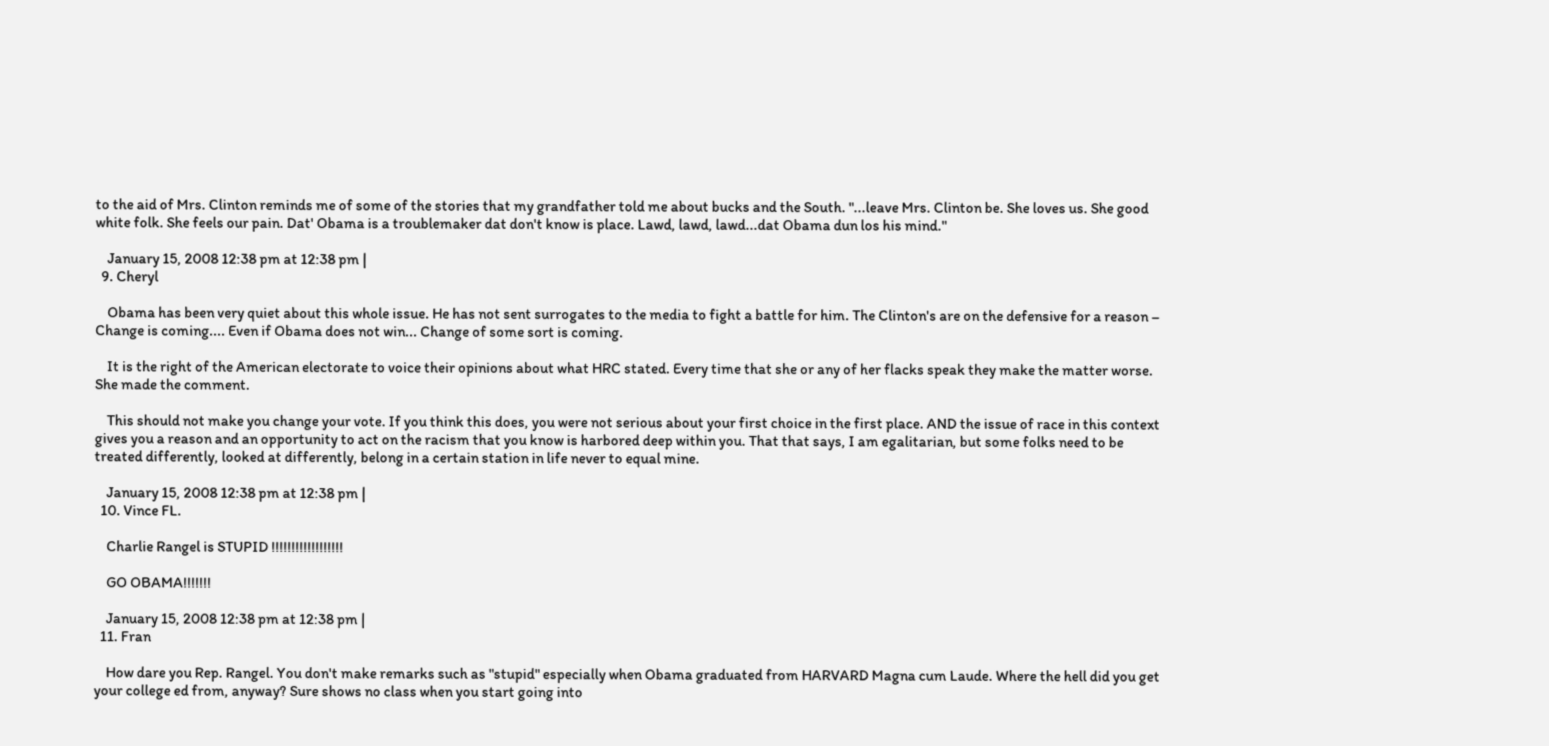to the aid of Mrs. Clinton reminds me of some of the stories that my grandfather told me about bucks and the South. "...leave Mrs. Clinton be. She loves us. She good white folk. She feels our pain. Dat' Obama is a troublemaker dat don't know is place. Lawd, lawd, lawd...dat Obama dun los his mind."

    January 15, 2008 12:38 pm at 12:38 pm |
  9. Cheryl

    Obama has been very quiet about this whole issue. He has not sent surrogates to the media to fight a battle for him. The Clinton's are on the defensive for a reason – Change is coming.... Even if Obama does not win... Change of some sort is coming.

    It is the right of the American electorate to voice their opinions about what HRC stated. Every time that she or any of her flacks speak they make the matter worse. She made the comment.

    This should not make you change your vote. If you think this does, you were not serious about your first choice in the first place. AND the issue of race in this context gives you a reason and an opportunity to act on the racism that you know is harbored deep within you. That that says, I am egalitarian, but some folks need to be treated differently, looked at differently, belong in a certain station in life never to equal mine.

    January 15, 2008 12:38 pm at 12:38 pm |
  10. Vince FL.

    Charlie Rangel is STUPID !!!!!!!!!!!!!!!!!!

    GO OBAMA!!!!!!!

    January 15, 2008 12:38 pm at 12:38 pm |
  11. Fran

    How dare you Rep. Rangel. You don't make remarks such as "stupid" especially when Obama graduated from HARVARD Magna cum Laude. Where the hell did you get your college ed from, anyway? Sure shows no class when you start going into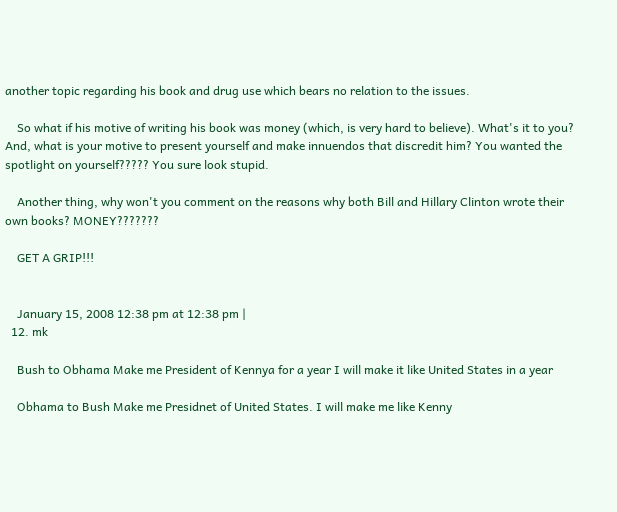another topic regarding his book and drug use which bears no relation to the issues.

    So what if his motive of writing his book was money (which, is very hard to believe). What's it to you? And, what is your motive to present yourself and make innuendos that discredit him? You wanted the spotlight on yourself????? You sure look stupid.

    Another thing, why won't you comment on the reasons why both Bill and Hillary Clinton wrote their own books? MONEY???????

    GET A GRIP!!!


    January 15, 2008 12:38 pm at 12:38 pm |
  12. mk

    Bush to Obhama Make me President of Kennya for a year I will make it like United States in a year

    Obhama to Bush Make me Presidnet of United States. I will make me like Kenny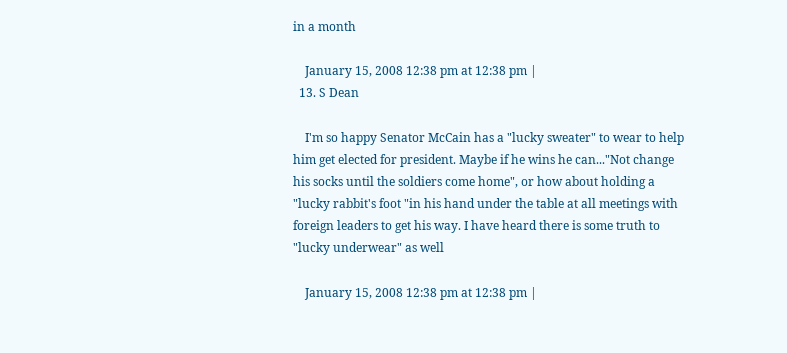in a month

    January 15, 2008 12:38 pm at 12:38 pm |
  13. S Dean

    I'm so happy Senator McCain has a "lucky sweater" to wear to help him get elected for president. Maybe if he wins he can..."Not change his socks until the soldiers come home", or how about holding a "lucky rabbit's foot "in his hand under the table at all meetings with foreign leaders to get his way. I have heard there is some truth to "lucky underwear" as well

    January 15, 2008 12:38 pm at 12:38 pm |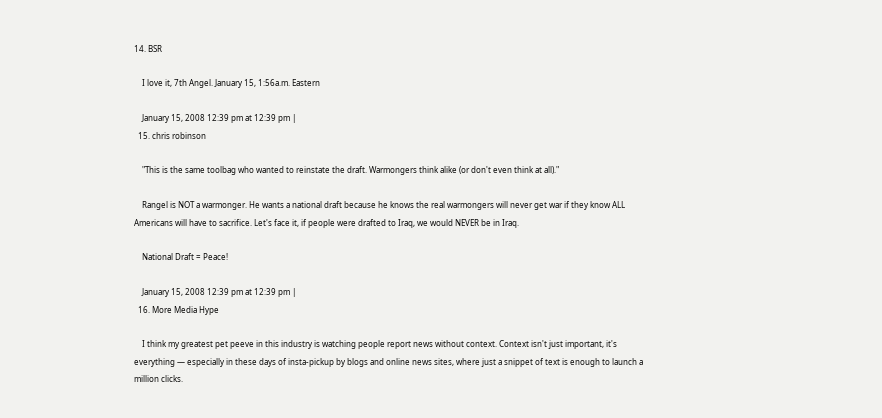14. BSR

    I love it, 7th Angel. January 15, 1:56a.m. Eastern

    January 15, 2008 12:39 pm at 12:39 pm |
  15. chris robinson

    "This is the same toolbag who wanted to reinstate the draft. Warmongers think alike (or don't even think at all)."

    Rangel is NOT a warmonger. He wants a national draft because he knows the real warmongers will never get war if they know ALL Americans will have to sacrifice. Let's face it, if people were drafted to Iraq, we would NEVER be in Iraq.

    National Draft = Peace!

    January 15, 2008 12:39 pm at 12:39 pm |
  16. More Media Hype

    I think my greatest pet peeve in this industry is watching people report news without context. Context isn't just important, it's everything — especially in these days of insta-pickup by blogs and online news sites, where just a snippet of text is enough to launch a million clicks.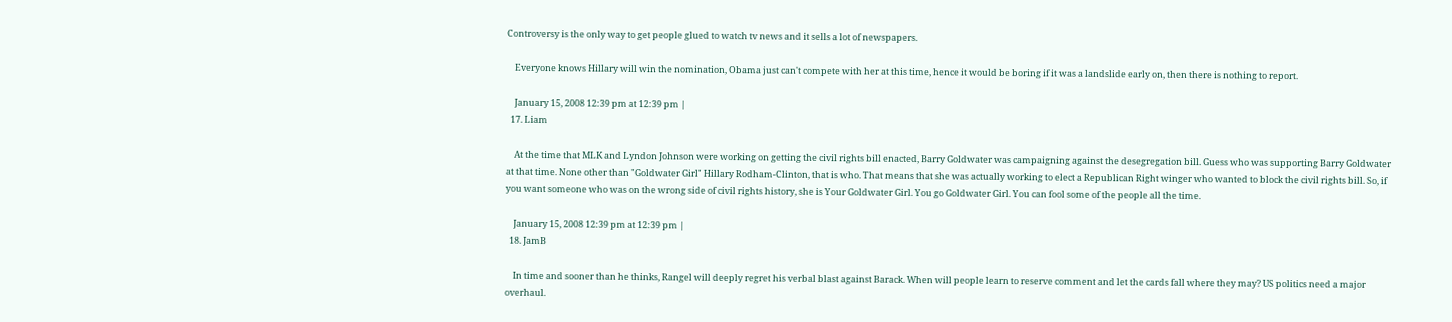Controversy is the only way to get people glued to watch tv news and it sells a lot of newspapers.

    Everyone knows Hillary will win the nomination, Obama just can't compete with her at this time, hence it would be boring if it was a landslide early on, then there is nothing to report.

    January 15, 2008 12:39 pm at 12:39 pm |
  17. Liam

    At the time that MLK and Lyndon Johnson were working on getting the civil rights bill enacted, Barry Goldwater was campaigning against the desegregation bill. Guess who was supporting Barry Goldwater at that time. None other than "Goldwater Girl" Hillary Rodham-Clinton, that is who. That means that she was actually working to elect a Republican Right winger who wanted to block the civil rights bill. So, if you want someone who was on the wrong side of civil rights history, she is Your Goldwater Girl. You go Goldwater Girl. You can fool some of the people all the time.

    January 15, 2008 12:39 pm at 12:39 pm |
  18. JamB

    In time and sooner than he thinks, Rangel will deeply regret his verbal blast against Barack. When will people learn to reserve comment and let the cards fall where they may? US politics need a major overhaul.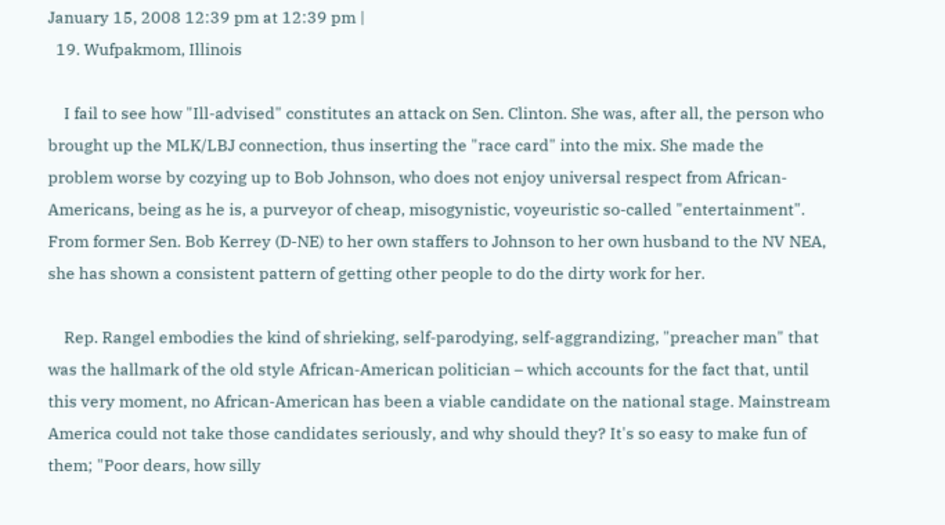January 15, 2008 12:39 pm at 12:39 pm |
  19. Wufpakmom, Illinois

    I fail to see how "Ill-advised" constitutes an attack on Sen. Clinton. She was, after all, the person who brought up the MLK/LBJ connection, thus inserting the "race card" into the mix. She made the problem worse by cozying up to Bob Johnson, who does not enjoy universal respect from African-Americans, being as he is, a purveyor of cheap, misogynistic, voyeuristic so-called "entertainment". From former Sen. Bob Kerrey (D-NE) to her own staffers to Johnson to her own husband to the NV NEA, she has shown a consistent pattern of getting other people to do the dirty work for her.

    Rep. Rangel embodies the kind of shrieking, self-parodying, self-aggrandizing, "preacher man" that was the hallmark of the old style African-American politician – which accounts for the fact that, until this very moment, no African-American has been a viable candidate on the national stage. Mainstream America could not take those candidates seriously, and why should they? It's so easy to make fun of them; "Poor dears, how silly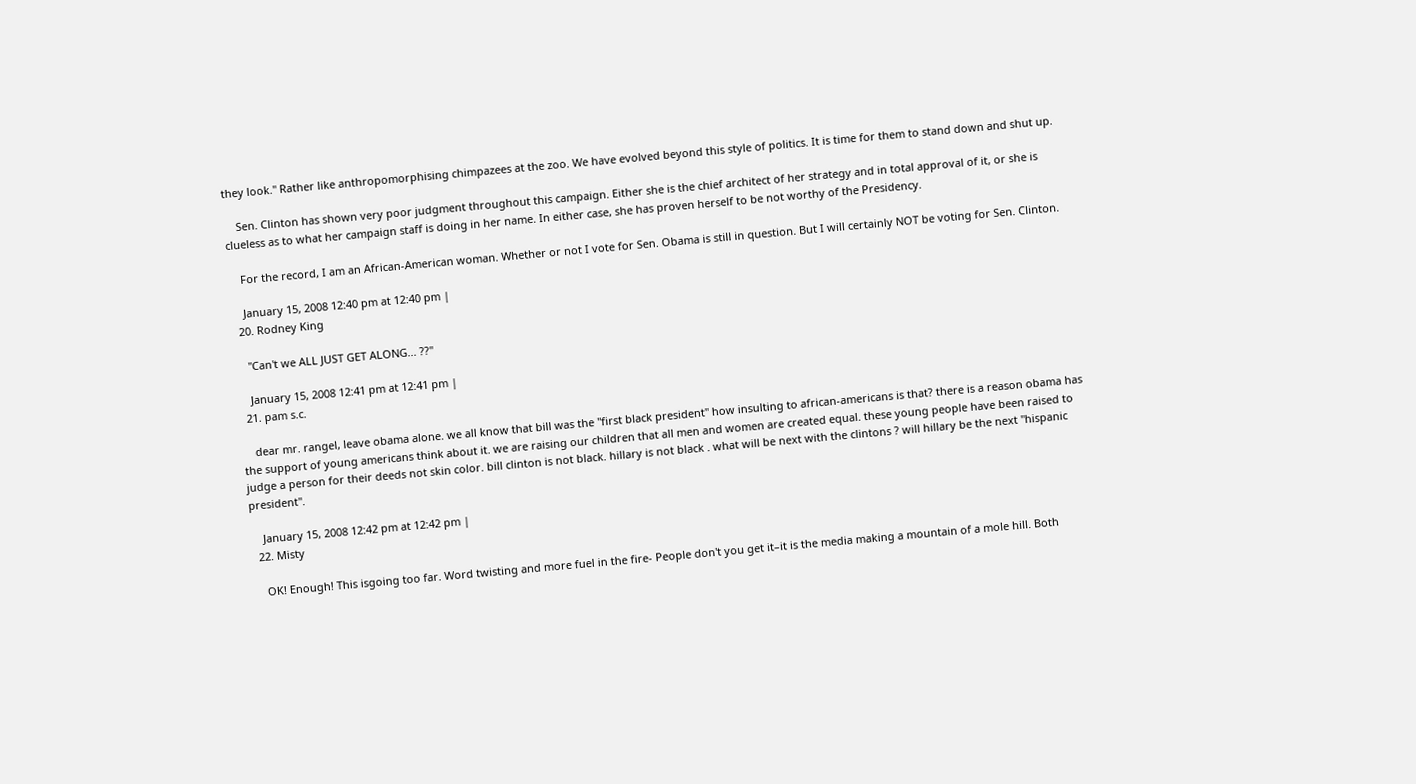they look." Rather like anthropomorphising chimpazees at the zoo. We have evolved beyond this style of politics. It is time for them to stand down and shut up.

    Sen. Clinton has shown very poor judgment throughout this campaign. Either she is the chief architect of her strategy and in total approval of it, or she is clueless as to what her campaign staff is doing in her name. In either case, she has proven herself to be not worthy of the Presidency.

    For the record, I am an African-American woman. Whether or not I vote for Sen. Obama is still in question. But I will certainly NOT be voting for Sen. Clinton.

    January 15, 2008 12:40 pm at 12:40 pm |
  20. Rodney King

    "Can't we ALL JUST GET ALONG... ??"

    January 15, 2008 12:41 pm at 12:41 pm |
  21. pam s.c.

    dear mr. rangel, leave obama alone. we all know that bill was the "first black president" how insulting to african-americans is that? there is a reason obama has the support of young americans think about it. we are raising our children that all men and women are created equal. these young people have been raised to judge a person for their deeds not skin color. bill clinton is not black. hillary is not black . what will be next with the clintons ? will hillary be the next "hispanic president".

    January 15, 2008 12:42 pm at 12:42 pm |
  22. Misty

    OK! Enough! This isgoing too far. Word twisting and more fuel in the fire- People don't you get it–it is the media making a mountain of a mole hill. Both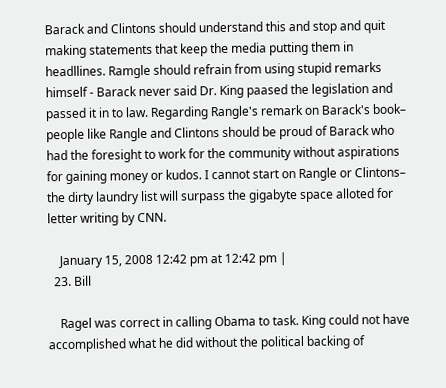Barack and Clintons should understand this and stop and quit making statements that keep the media putting them in headllines. Ramgle should refrain from using stupid remarks himself - Barack never said Dr. King paased the legislation and passed it in to law. Regarding Rangle's remark on Barack's book– people like Rangle and Clintons should be proud of Barack who had the foresight to work for the community without aspirations for gaining money or kudos. I cannot start on Rangle or Clintons– the dirty laundry list will surpass the gigabyte space alloted for letter writing by CNN.

    January 15, 2008 12:42 pm at 12:42 pm |
  23. Bill

    Ragel was correct in calling Obama to task. King could not have accomplished what he did without the political backing of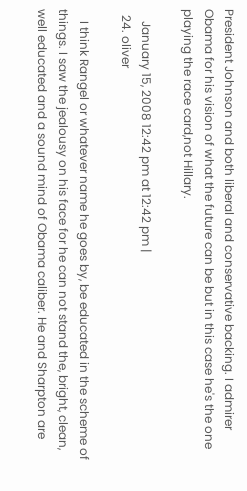President Johnson and both liberal and conservative backing. I admirer Obama for his vision of what the future can be but in this case he's the one playing the race card,not Hillary.

    January 15, 2008 12:42 pm at 12:42 pm |
  24. oliver

    I think Rangel or whatever name he goes by, be educated in the scheme of things. I saw the jealousy on his face for he can not stand the, bright, clean, well educated and a sound mind of Obama caliber. He and Sharpton are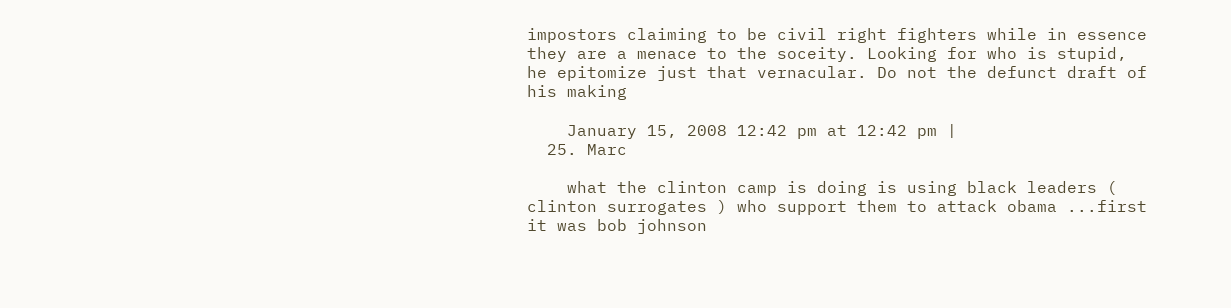impostors claiming to be civil right fighters while in essence they are a menace to the soceity. Looking for who is stupid, he epitomize just that vernacular. Do not the defunct draft of his making

    January 15, 2008 12:42 pm at 12:42 pm |
  25. Marc

    what the clinton camp is doing is using black leaders ( clinton surrogates ) who support them to attack obama ...first it was bob johnson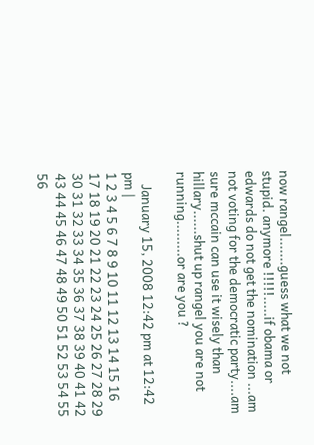now rangel.......guess what we not stupid. anymore !!!!!.....if obama or edwards do not get the nomination ...am not voting for the democratic party....am sure mccain can use it wisely than hillary......shut up rangel you are not running.........or are you ?

    January 15, 2008 12:42 pm at 12:42 pm |
1 2 3 4 5 6 7 8 9 10 11 12 13 14 15 16 17 18 19 20 21 22 23 24 25 26 27 28 29 30 31 32 33 34 35 36 37 38 39 40 41 42 43 44 45 46 47 48 49 50 51 52 53 54 55 56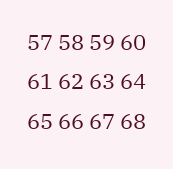57 58 59 60 61 62 63 64 65 66 67 68